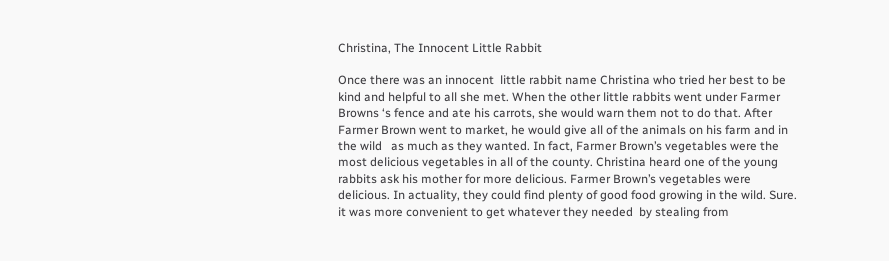Christina, The Innocent Little Rabbit

Once there was an innocent  little rabbit name Christina who tried her best to be kind and helpful to all she met. When the other little rabbits went under Farmer Browns ‘s fence and ate his carrots, she would warn them not to do that. After Farmer Brown went to market, he would give all of the animals on his farm and in the wild   as much as they wanted. In fact, Farmer Brown’s vegetables were the most delicious vegetables in all of the county. Christina heard one of the young rabbits ask his mother for more delicious. Farmer Brown’s vegetables were delicious. In actuality, they could find plenty of good food growing in the wild. Sure. it was more convenient to get whatever they needed  by stealing from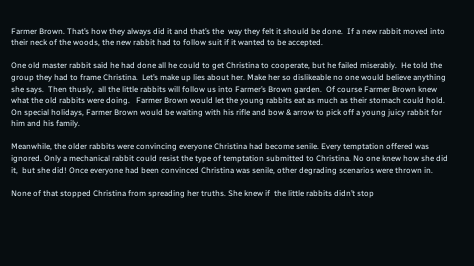Farmer Brown. That’s how they always did it and that’s the  way they felt it should be done.  If a new rabbit moved into their neck of the woods, the new rabbit had to follow suit if it wanted to be accepted.

One old master rabbit said he had done all he could to get Christina to cooperate, but he failed miserably.  He told the group they had to frame Christina.  Let’s make up lies about her. Make her so dislikeable no one would believe anything she says.  Then thusly,  all the little rabbits will follow us into Farmer’s Brown garden.  Of course Farmer Brown knew what the old rabbits were doing.   Farmer Brown would let the young rabbits eat as much as their stomach could hold.  On special holidays, Farmer Brown would be waiting with his rifle and bow & arrow to pick off a young juicy rabbit for him and his family.

Meanwhile, the older rabbits were convincing everyone Christina had become senile. Every temptation offered was ignored. Only a mechanical rabbit could resist the type of temptation submitted to Christina. No one knew how she did it,  but she did! Once everyone had been convinced Christina was senile, other degrading scenarios were thrown in.

None of that stopped Christina from spreading her truths. She knew if  the little rabbits didn’t stop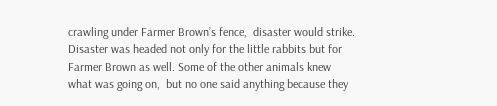crawling under Farmer Brown’s fence,  disaster would strike. Disaster was headed not only for the little rabbits but for Farmer Brown as well. Some of the other animals knew what was going on,  but no one said anything because they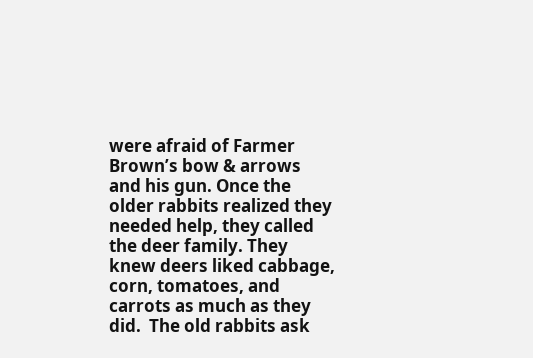were afraid of Farmer Brown’s bow & arrows and his gun. Once the older rabbits realized they needed help, they called the deer family. They knew deers liked cabbage, corn, tomatoes, and carrots as much as they did.  The old rabbits ask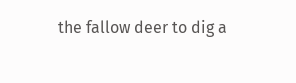the fallow deer to dig a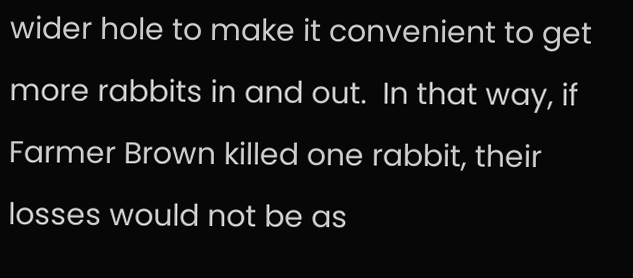wider hole to make it convenient to get more rabbits in and out.  In that way, if Farmer Brown killed one rabbit, their losses would not be as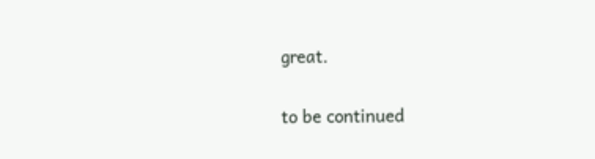great.

to be continued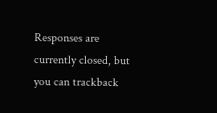Responses are currently closed, but you can trackback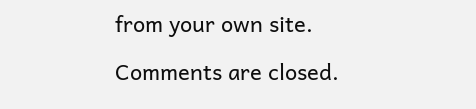from your own site.

Comments are closed.